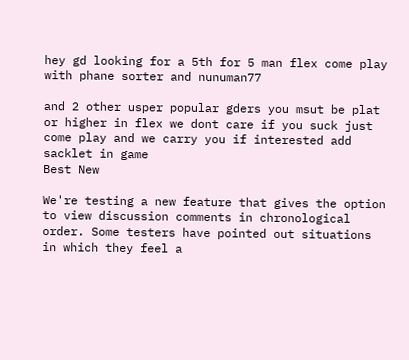hey gd looking for a 5th for 5 man flex come play with phane sorter and nunuman77

and 2 other usper popular gders you msut be plat or higher in flex we dont care if you suck just come play and we carry you if interested add sacklet in game
Best New

We're testing a new feature that gives the option to view discussion comments in chronological order. Some testers have pointed out situations in which they feel a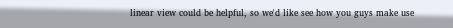linear view could be helpful, so we'd like see how you guys make use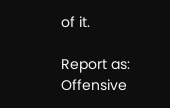of it.

Report as:
Offensive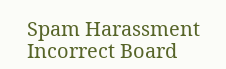Spam Harassment Incorrect Board